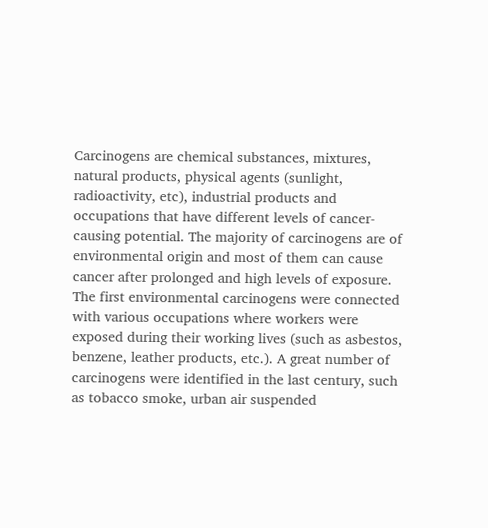Carcinogens are chemical substances, mixtures, natural products, physical agents (sunlight, radioactivity, etc), industrial products and occupations that have different levels of cancer-causing potential. The majority of carcinogens are of environmental origin and most of them can cause cancer after prolonged and high levels of exposure. The first environmental carcinogens were connected with various occupations where workers were exposed during their working lives (such as asbestos, benzene, leather products, etc.). A great number of carcinogens were identified in the last century, such as tobacco smoke, urban air suspended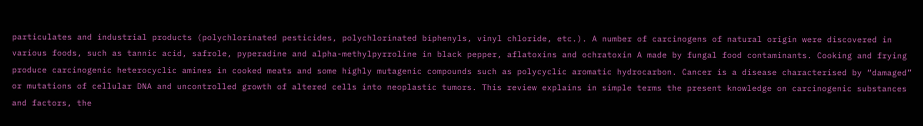particulates and industrial products (polychlorinated pesticides, polychlorinated biphenyls, vinyl chloride, etc.). A number of carcinogens of natural origin were discovered in various foods, such as tannic acid, safrole, pyperadine and alpha-methylpyrroline in black pepper, aflatoxins and ochratoxin A made by fungal food contaminants. Cooking and frying produce carcinogenic heterocyclic amines in cooked meats and some highly mutagenic compounds such as polycyclic aromatic hydrocarbon. Cancer is a disease characterised by “damaged” or mutations of cellular DNA and uncontrolled growth of altered cells into neoplastic tumors. This review explains in simple terms the present knowledge on carcinogenic substances and factors, the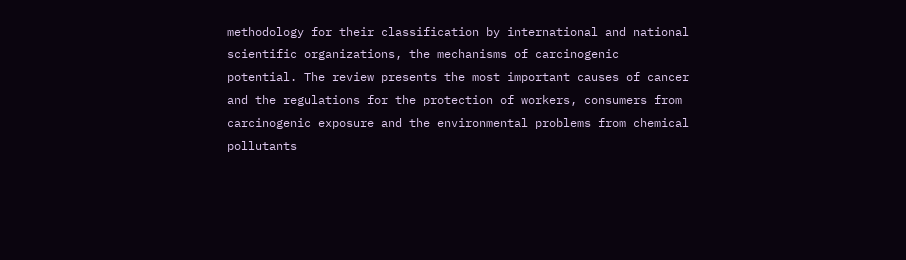methodology for their classification by international and national scientific organizations, the mechanisms of carcinogenic potential. The review presents the most important causes of cancer and the regulations for the protection of workers, consumers from carcinogenic exposure and the environmental problems from chemical pollutants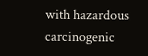with hazardous carcinogenic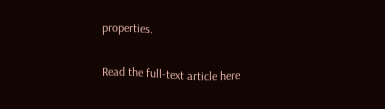properties.

Read the full-text article here